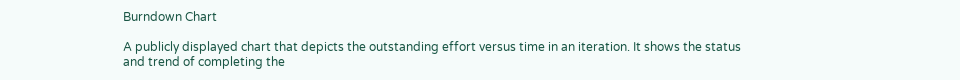Burndown Chart

A publicly displayed chart that depicts the outstanding effort versus time in an iteration. It shows the status and trend of completing the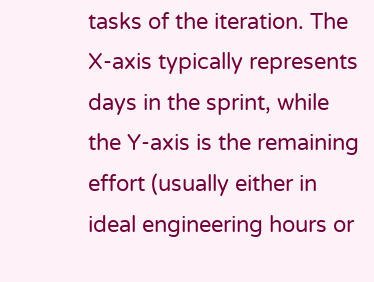tasks of the iteration. The X-axis typically represents days in the sprint, while the Y-axis is the remaining effort (usually either in ideal engineering hours or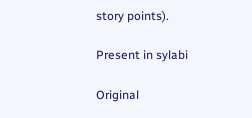story points).

Present in sylabi

Original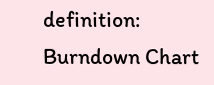definition:  Burndown Chart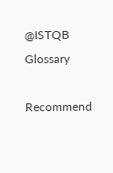@ISTQB Glossary

Recommend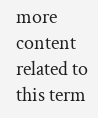more content related to this term